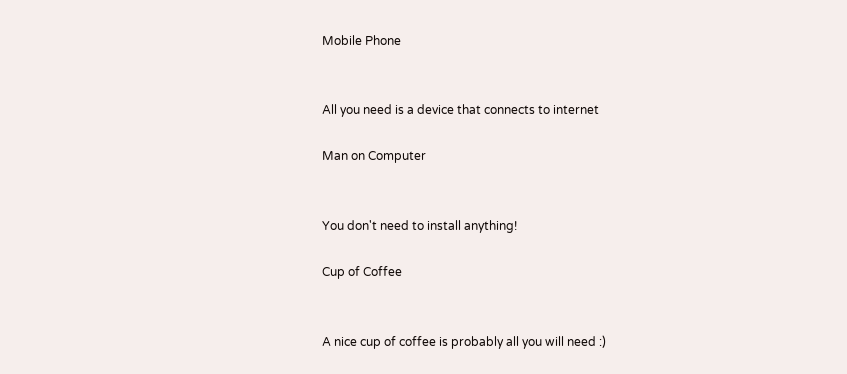Mobile Phone


All you need is a device that connects to internet

Man on Computer


You don't need to install anything!

Cup of Coffee


A nice cup of coffee is probably all you will need :)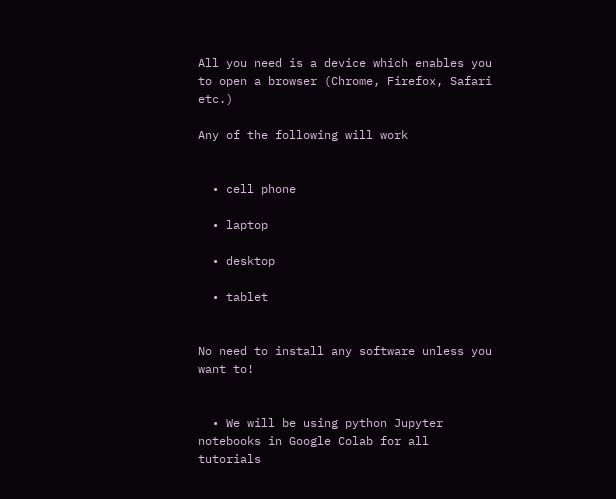All you need is a device which enables you to open a browser (Chrome, Firefox, Safari etc.)

Any of the following will work


  • cell phone

  • laptop

  • desktop

  • tablet


No need to install any software unless you want to!


  • We will be using python Jupyter notebooks in Google Colab for all tutorials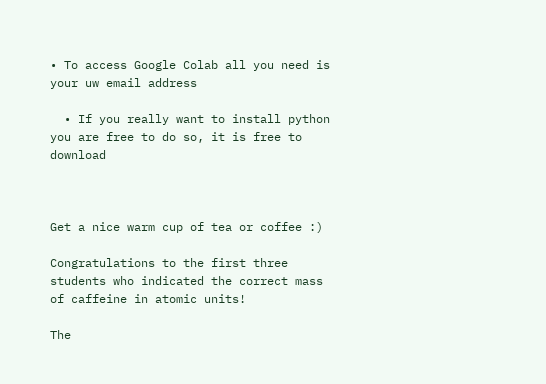• To access Google Colab all you need is your uw email address

  • If you really want to install python you are free to do so, it is free to download



Get a nice warm cup of tea or coffee :)

Congratulations to the first three students who indicated the correct mass of caffeine in atomic units!

The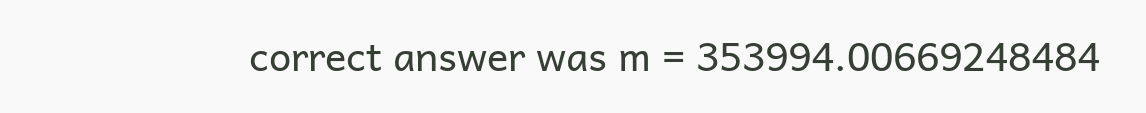correct answer was m = 353994.00669248484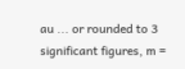au ... or rounded to 3 significant figures, m =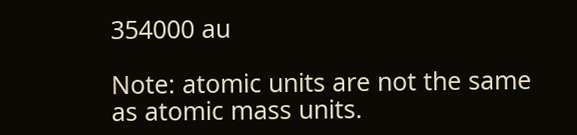354000 au

Note: atomic units are not the same as atomic mass units.